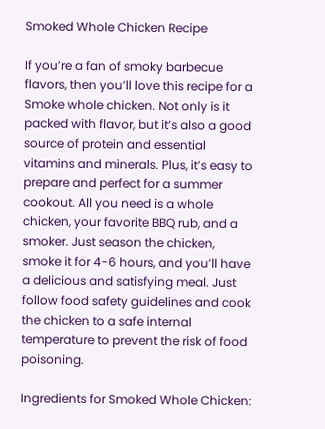Smoked Whole Chicken Recipe

If you’re a fan of smoky barbecue flavors, then you’ll love this recipe for a Smoke whole chicken. Not only is it packed with flavor, but it’s also a good source of protein and essential vitamins and minerals. Plus, it’s easy to prepare and perfect for a summer cookout. All you need is a whole chicken, your favorite BBQ rub, and a smoker. Just season the chicken, smoke it for 4-6 hours, and you’ll have a delicious and satisfying meal. Just follow food safety guidelines and cook the chicken to a safe internal temperature to prevent the risk of food poisoning.

Ingredients for Smoked Whole Chicken: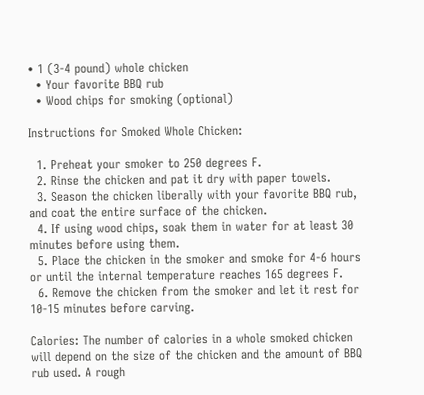• 1 (3-4 pound) whole chicken
  • Your favorite BBQ rub
  • Wood chips for smoking (optional)

Instructions for Smoked Whole Chicken:

  1. Preheat your smoker to 250 degrees F.
  2. Rinse the chicken and pat it dry with paper towels.
  3. Season the chicken liberally with your favorite BBQ rub, and coat the entire surface of the chicken.
  4. If using wood chips, soak them in water for at least 30 minutes before using them.
  5. Place the chicken in the smoker and smoke for 4-6 hours or until the internal temperature reaches 165 degrees F.
  6. Remove the chicken from the smoker and let it rest for 10-15 minutes before carving.

Calories: The number of calories in a whole smoked chicken will depend on the size of the chicken and the amount of BBQ rub used. A rough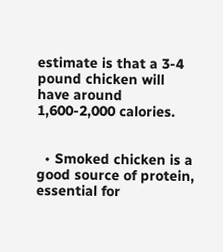estimate is that a 3-4 pound chicken will have around 1,600-2,000 calories.


  • Smoked chicken is a good source of protein, essential for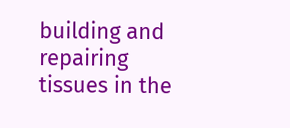building and repairing tissues in the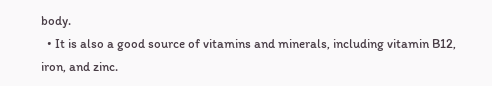body.
  • It is also a good source of vitamins and minerals, including vitamin B12, iron, and zinc.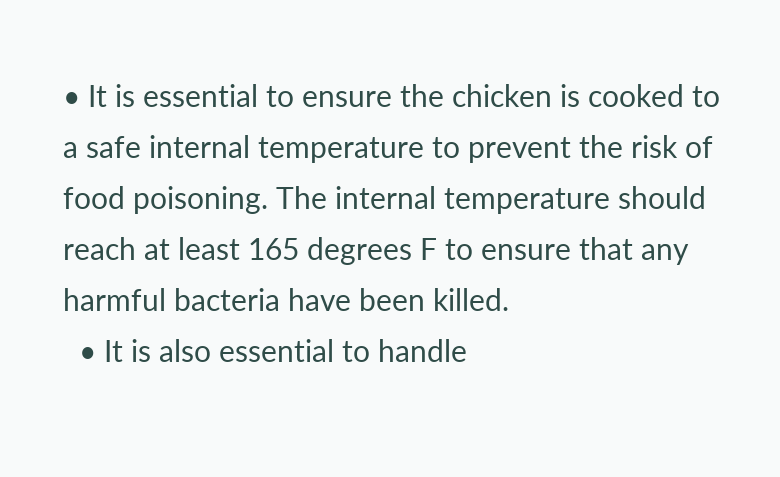• It is essential to ensure the chicken is cooked to a safe internal temperature to prevent the risk of food poisoning. The internal temperature should reach at least 165 degrees F to ensure that any harmful bacteria have been killed.
  • It is also essential to handle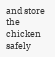and store the chicken safely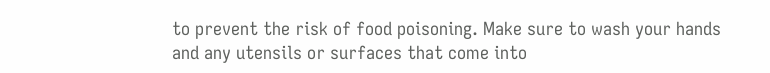to prevent the risk of food poisoning. Make sure to wash your hands and any utensils or surfaces that come into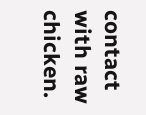contact with raw chicken.